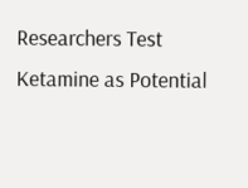Researchers Test Ketamine as Potential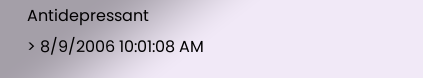Antidepressant
> 8/9/2006 10:01:08 AM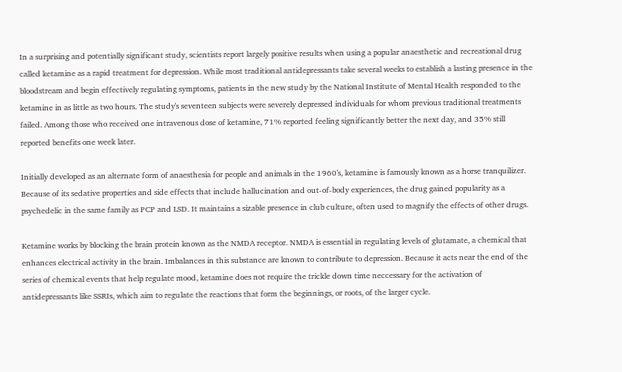In a surprising and potentially significant study, scientists report largely positive results when using a popular anaesthetic and recreational drug called ketamine as a rapid treatment for depression. While most traditional antidepressants take several weeks to establish a lasting presence in the bloodstream and begin effectively regulating symptoms, patients in the new study by the National Institute of Mental Health responded to the ketamine in as little as two hours. The study's seventeen subjects were severely depressed individuals for whom previous traditional treatments failed. Among those who received one intravenous dose of ketamine, 71% reported feeling significantly better the next day, and 35% still reported benefits one week later.

Initially developed as an alternate form of anaesthesia for people and animals in the 1960's, ketamine is famously known as a horse tranquilizer. Because of its sedative properties and side effects that include hallucination and out-of-body experiences, the drug gained popularity as a psychedelic in the same family as PCP and LSD. It maintains a sizable presence in club culture, often used to magnify the effects of other drugs.

Ketamine works by blocking the brain protein known as the NMDA receptor. NMDA is essential in regulating levels of glutamate, a chemical that enhances electrical activity in the brain. Imbalances in this substance are known to contribute to depression. Because it acts near the end of the series of chemical events that help regulate mood, ketamine does not require the trickle down time neccessary for the activation of antidepressants like SSRIs, which aim to regulate the reactions that form the beginnings, or roots, of the larger cycle.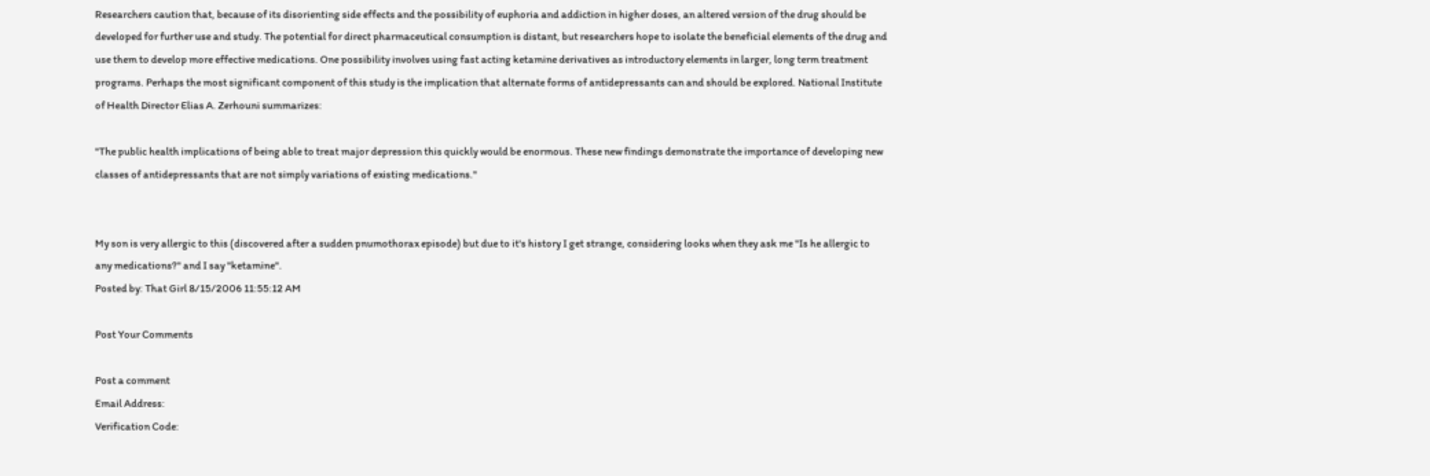Researchers caution that, because of its disorienting side effects and the possibility of euphoria and addiction in higher doses, an altered version of the drug should be developed for further use and study. The potential for direct pharmaceutical consumption is distant, but researchers hope to isolate the beneficial elements of the drug and use them to develop more effective medications. One possibility involves using fast acting ketamine derivatives as introductory elements in larger, long term treatment programs. Perhaps the most significant component of this study is the implication that alternate forms of antidepressants can and should be explored. National Institute of Health Director Elias A. Zerhouni summarizes:

"The public health implications of being able to treat major depression this quickly would be enormous. These new findings demonstrate the importance of developing new classes of antidepressants that are not simply variations of existing medications."


My son is very allergic to this (discovered after a sudden pnumothorax episode) but due to it's history I get strange, considering looks when they ask me "Is he allergic to any medications?" and I say "ketamine".
Posted by: That Girl 8/15/2006 11:55:12 AM

Post Your Comments

Post a comment
Email Address:
Verification Code: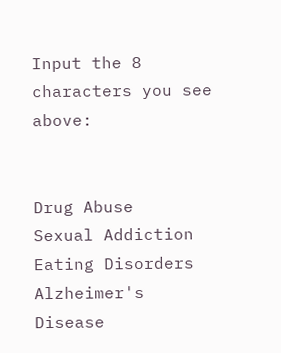Input the 8 characters you see above:


Drug Abuse
Sexual Addiction
Eating Disorders
Alzheimer's Disease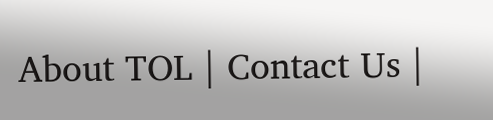About TOL | Contact Us |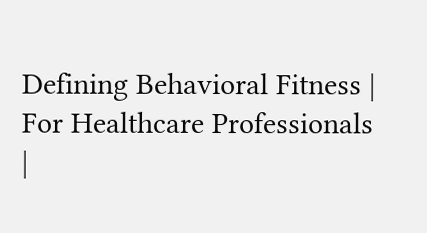Defining Behavioral Fitness | For Healthcare Professionals |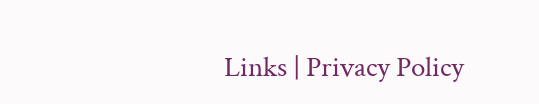Links | Privacy Policy